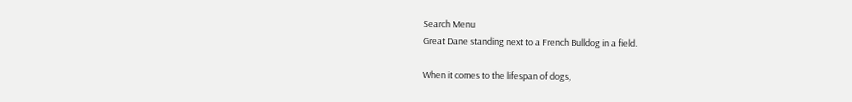Search Menu
Great Dane standing next to a French Bulldog in a field.

When it comes to the lifespan of dogs,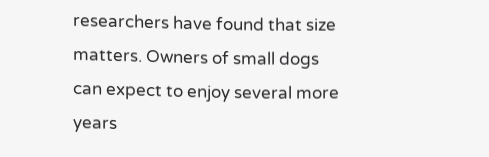researchers have found that size matters. Owners of small dogs can expect to enjoy several more years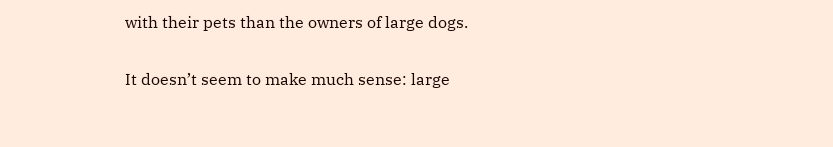with their pets than the owners of large dogs.

It doesn’t seem to make much sense: large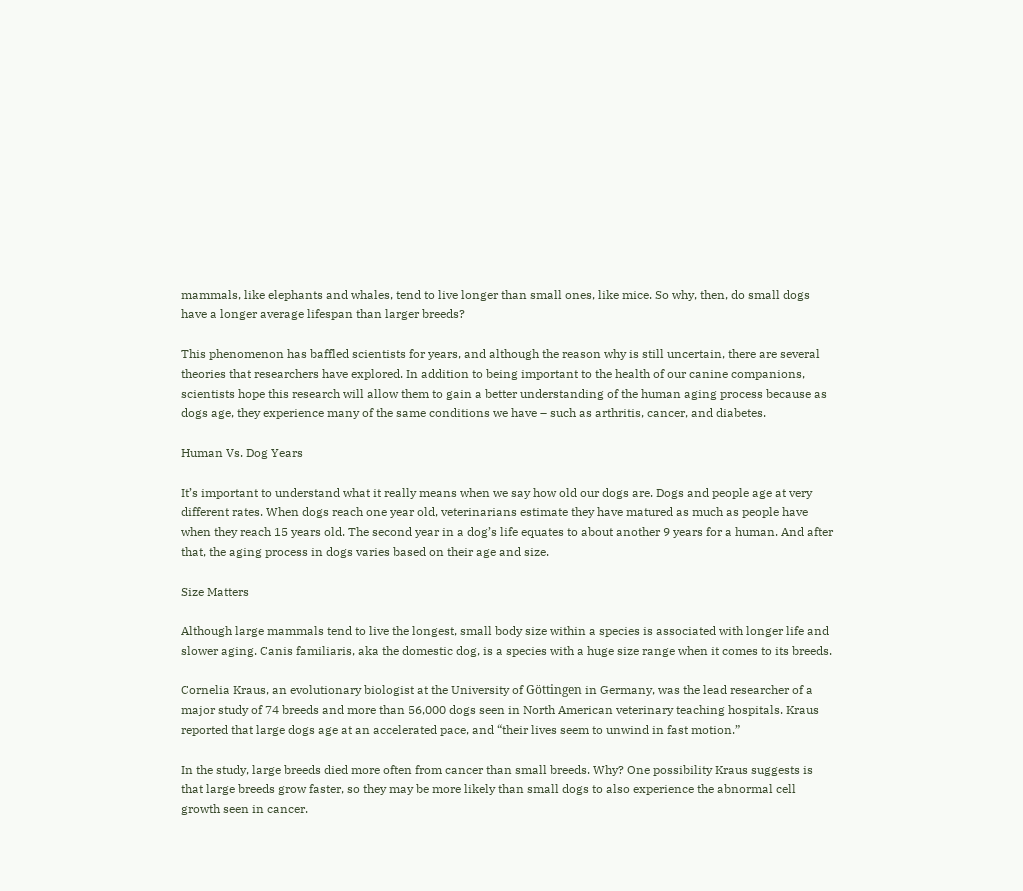mammals, like elephants and whales, tend to live longer than small ones, like mice. So why, then, do small dogs have a longer average lifespan than larger breeds?

This phenomenon has baffled scientists for years, and although the reason why is still uncertain, there are several theories that researchers have explored. In addition to being important to the health of our canine companions, scientists hope this research will allow them to gain a better understanding of the human aging process because as dogs age, they experience many of the same conditions we have – such as arthritis, cancer, and diabetes.

Human Vs. Dog Years

It’s important to understand what it really means when we say how old our dogs are. Dogs and people age at very different rates. When dogs reach one year old, veterinarians estimate they have matured as much as people have when they reach 15 years old. The second year in a dog’s life equates to about another 9 years for a human. And after that, the aging process in dogs varies based on their age and size.

Size Matters

Although large mammals tend to live the longest, small body size within a species is associated with longer life and slower aging. Canis familiaris, aka the domestic dog, is a species with a huge size range when it comes to its breeds.

Cornelia Kraus, an evolutionary biologist at the University of Göttingen in Germany, was the lead researcher of a major study of 74 breeds and more than 56,000 dogs seen in North American veterinary teaching hospitals. Kraus reported that large dogs age at an accelerated pace, and “their lives seem to unwind in fast motion.”

In the study, large breeds died more often from cancer than small breeds. Why? One possibility Kraus suggests is that large breeds grow faster, so they may be more likely than small dogs to also experience the abnormal cell growth seen in cancer.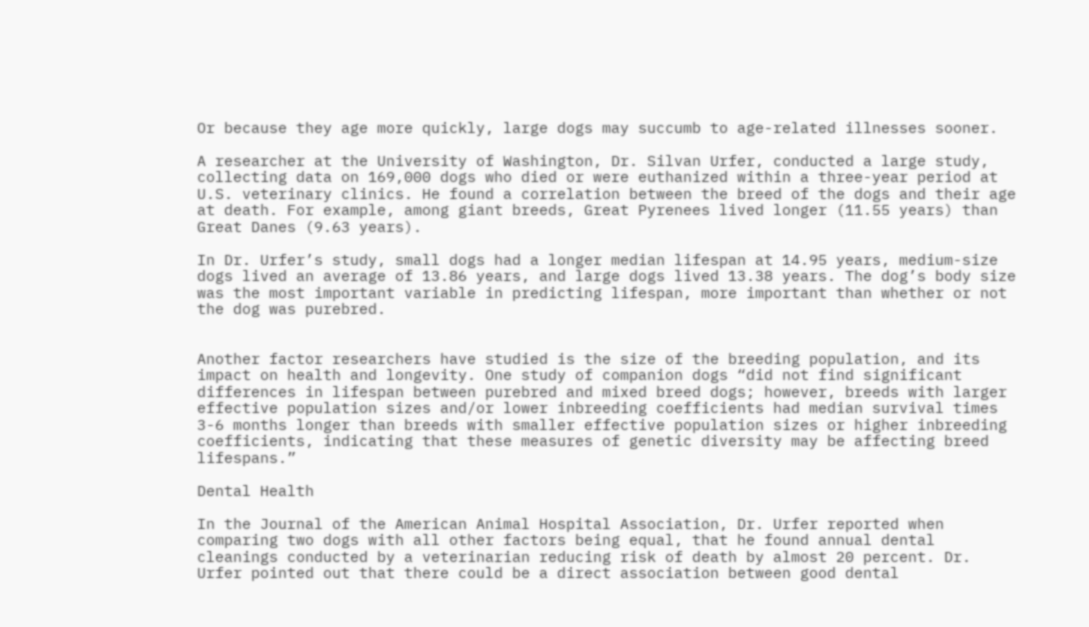Or because they age more quickly, large dogs may succumb to age-related illnesses sooner.

A researcher at the University of Washington, Dr. Silvan Urfer, conducted a large study, collecting data on 169,000 dogs who died or were euthanized within a three-year period at U.S. veterinary clinics. He found a correlation between the breed of the dogs and their age at death. For example, among giant breeds, Great Pyrenees lived longer (11.55 years) than Great Danes (9.63 years).

In Dr. Urfer’s study, small dogs had a longer median lifespan at 14.95 years, medium-size dogs lived an average of 13.86 years, and large dogs lived 13.38 years. The dog’s body size was the most important variable in predicting lifespan, more important than whether or not the dog was purebred.


Another factor researchers have studied is the size of the breeding population, and its impact on health and longevity. One study of companion dogs “did not find significant differences in lifespan between purebred and mixed breed dogs; however, breeds with larger effective population sizes and/or lower inbreeding coefficients had median survival times 3-6 months longer than breeds with smaller effective population sizes or higher inbreeding coefficients, indicating that these measures of genetic diversity may be affecting breed lifespans.”

Dental Health

In the Journal of the American Animal Hospital Association, Dr. Urfer reported when comparing two dogs with all other factors being equal, that he found annual dental cleanings conducted by a veterinarian reducing risk of death by almost 20 percent. Dr. Urfer pointed out that there could be a direct association between good dental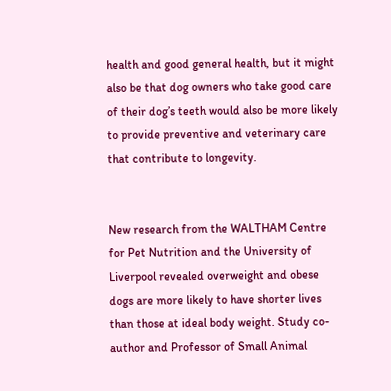health and good general health, but it might also be that dog owners who take good care of their dog’s teeth would also be more likely to provide preventive and veterinary care that contribute to longevity.


New research from the WALTHAM Centre for Pet Nutrition and the University of Liverpool revealed overweight and obese dogs are more likely to have shorter lives than those at ideal body weight. Study co-author and Professor of Small Animal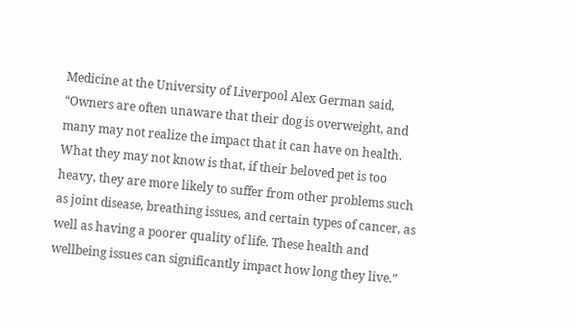Medicine at the University of Liverpool Alex German said, “Owners are often unaware that their dog is overweight, and many may not realize the impact that it can have on health. What they may not know is that, if their beloved pet is too heavy, they are more likely to suffer from other problems such as joint disease, breathing issues, and certain types of cancer, as well as having a poorer quality of life. These health and wellbeing issues can significantly impact how long they live.”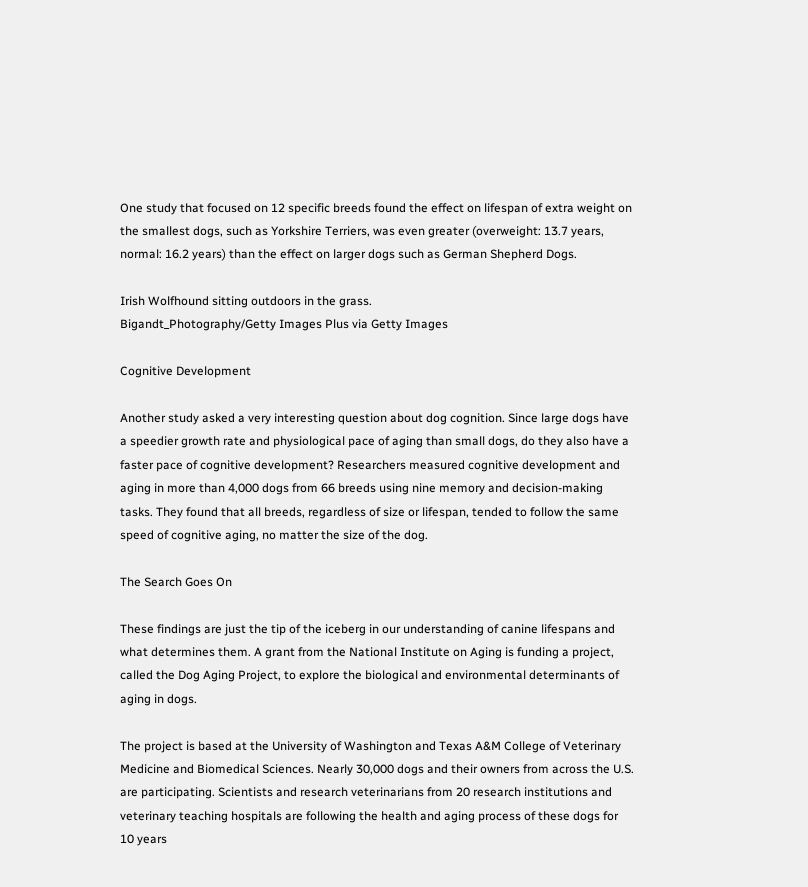One study that focused on 12 specific breeds found the effect on lifespan of extra weight on the smallest dogs, such as Yorkshire Terriers, was even greater (overweight: 13.7 years, normal: 16.2 years) than the effect on larger dogs such as German Shepherd Dogs.

Irish Wolfhound sitting outdoors in the grass.
Bigandt_Photography/Getty Images Plus via Getty Images

Cognitive Development

Another study asked a very interesting question about dog cognition. Since large dogs have a speedier growth rate and physiological pace of aging than small dogs, do they also have a faster pace of cognitive development? Researchers measured cognitive development and aging in more than 4,000 dogs from 66 breeds using nine memory and decision-making tasks. They found that all breeds, regardless of size or lifespan, tended to follow the same speed of cognitive aging, no matter the size of the dog.

The Search Goes On

These findings are just the tip of the iceberg in our understanding of canine lifespans and what determines them. A grant from the National Institute on Aging is funding a project, called the Dog Aging Project, to explore the biological and environmental determinants of aging in dogs.

The project is based at the University of Washington and Texas A&M College of Veterinary Medicine and Biomedical Sciences. Nearly 30,000 dogs and their owners from across the U.S. are participating. Scientists and research veterinarians from 20 research institutions and veterinary teaching hospitals are following the health and aging process of these dogs for 10 years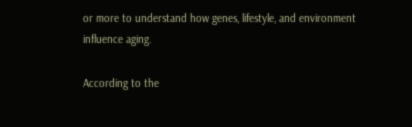or more to understand how genes, lifestyle, and environment influence aging.

According to the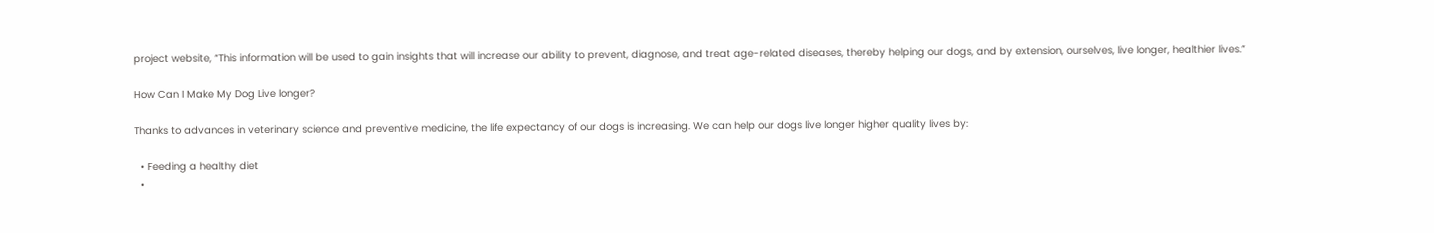project website, “This information will be used to gain insights that will increase our ability to prevent, diagnose, and treat age-related diseases, thereby helping our dogs, and by extension, ourselves, live longer, healthier lives.”

How Can I Make My Dog Live longer?

Thanks to advances in veterinary science and preventive medicine, the life expectancy of our dogs is increasing. We can help our dogs live longer higher quality lives by:

  • Feeding a healthy diet
  •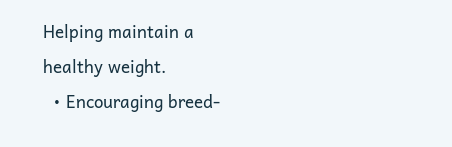Helping maintain a healthy weight.
  • Encouraging breed-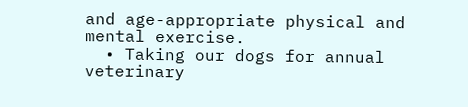and age-appropriate physical and mental exercise.
  • Taking our dogs for annual veterinary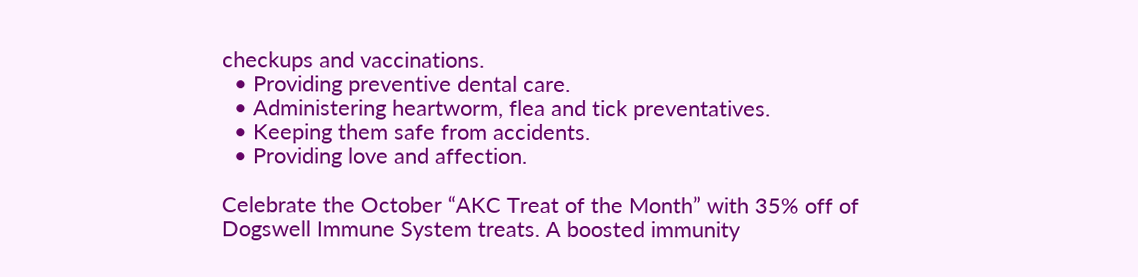checkups and vaccinations.
  • Providing preventive dental care.
  • Administering heartworm, flea and tick preventatives.
  • Keeping them safe from accidents.
  • Providing love and affection.

Celebrate the October “AKC Treat of the Month” with 35% off of Dogswell Immune System treats. A boosted immunity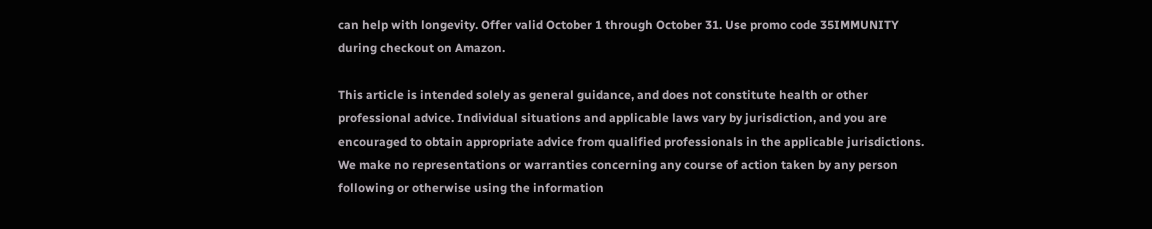can help with longevity. Offer valid October 1 through October 31. Use promo code 35IMMUNITY during checkout on Amazon.

This article is intended solely as general guidance, and does not constitute health or other professional advice. Individual situations and applicable laws vary by jurisdiction, and you are encouraged to obtain appropriate advice from qualified professionals in the applicable jurisdictions. We make no representations or warranties concerning any course of action taken by any person following or otherwise using the information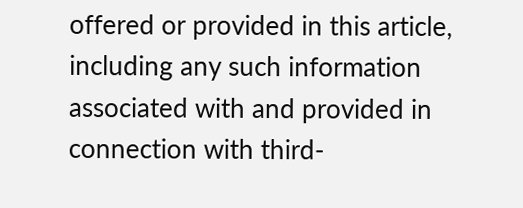offered or provided in this article, including any such information associated with and provided in connection with third-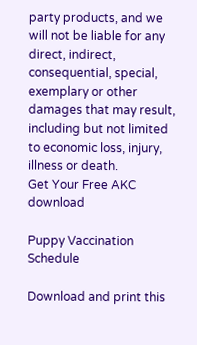party products, and we will not be liable for any direct, indirect, consequential, special, exemplary or other damages that may result, including but not limited to economic loss, injury, illness or death.
Get Your Free AKC download

Puppy Vaccination Schedule

Download and print this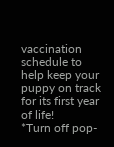vaccination schedule to help keep your puppy on track for its first year of life!
*Turn off pop-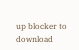up blocker to download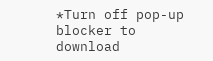*Turn off pop-up blocker to download